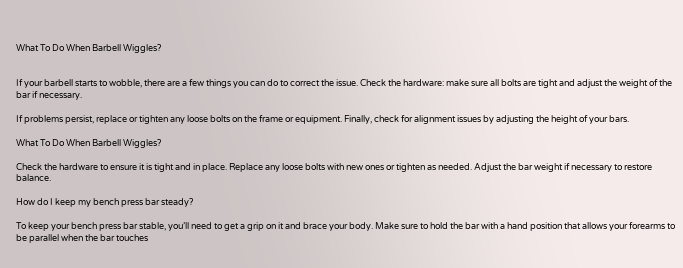What To Do When Barbell Wiggles?


If your barbell starts to wobble, there are a few things you can do to correct the issue. Check the hardware: make sure all bolts are tight and adjust the weight of the bar if necessary.

If problems persist, replace or tighten any loose bolts on the frame or equipment. Finally, check for alignment issues by adjusting the height of your bars.

What To Do When Barbell Wiggles?

Check the hardware to ensure it is tight and in place. Replace any loose bolts with new ones or tighten as needed. Adjust the bar weight if necessary to restore balance.

How do I keep my bench press bar steady?

To keep your bench press bar stable, you’ll need to get a grip on it and brace your body. Make sure to hold the bar with a hand position that allows your forearms to be parallel when the bar touches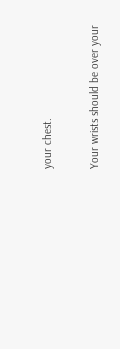your chest.

Your wrists should be over your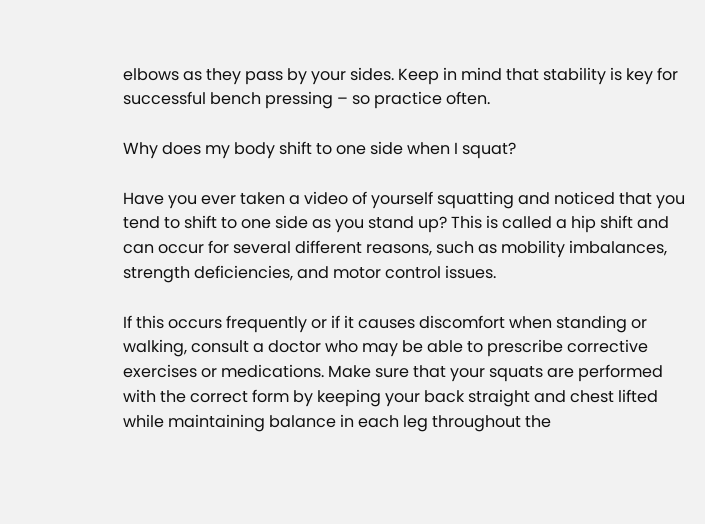elbows as they pass by your sides. Keep in mind that stability is key for successful bench pressing – so practice often.

Why does my body shift to one side when I squat?

Have you ever taken a video of yourself squatting and noticed that you tend to shift to one side as you stand up? This is called a hip shift and can occur for several different reasons, such as mobility imbalances, strength deficiencies, and motor control issues.

If this occurs frequently or if it causes discomfort when standing or walking, consult a doctor who may be able to prescribe corrective exercises or medications. Make sure that your squats are performed with the correct form by keeping your back straight and chest lifted while maintaining balance in each leg throughout the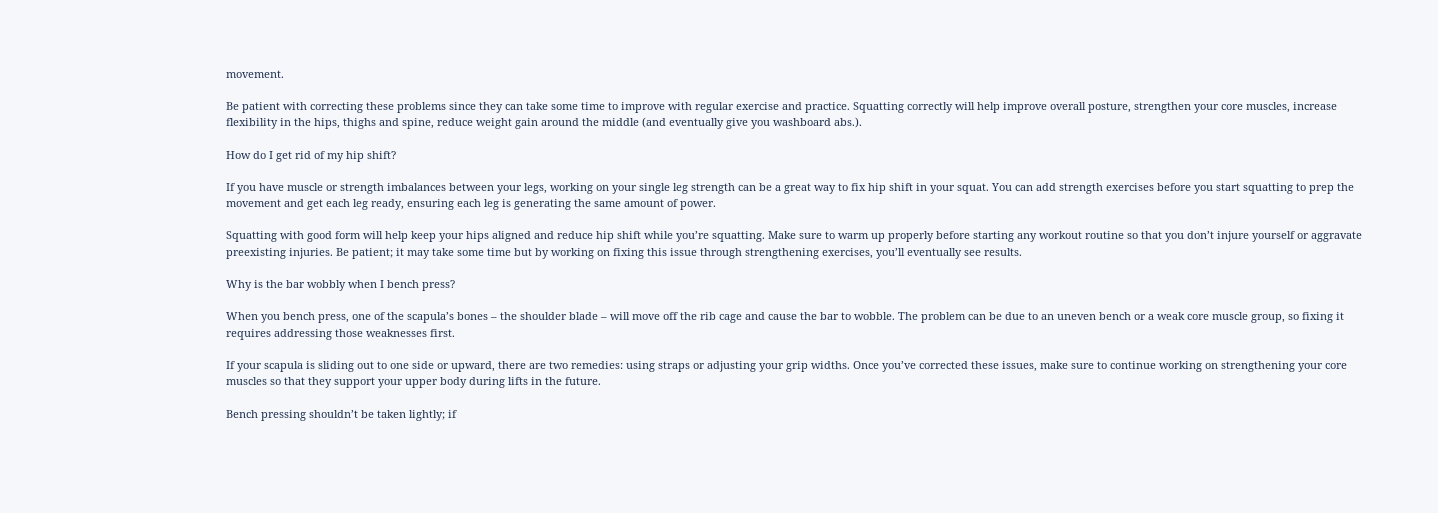movement.

Be patient with correcting these problems since they can take some time to improve with regular exercise and practice. Squatting correctly will help improve overall posture, strengthen your core muscles, increase flexibility in the hips, thighs and spine, reduce weight gain around the middle (and eventually give you washboard abs.).

How do I get rid of my hip shift?

If you have muscle or strength imbalances between your legs, working on your single leg strength can be a great way to fix hip shift in your squat. You can add strength exercises before you start squatting to prep the movement and get each leg ready, ensuring each leg is generating the same amount of power.

Squatting with good form will help keep your hips aligned and reduce hip shift while you’re squatting. Make sure to warm up properly before starting any workout routine so that you don’t injure yourself or aggravate preexisting injuries. Be patient; it may take some time but by working on fixing this issue through strengthening exercises, you’ll eventually see results.

Why is the bar wobbly when I bench press?

When you bench press, one of the scapula’s bones – the shoulder blade – will move off the rib cage and cause the bar to wobble. The problem can be due to an uneven bench or a weak core muscle group, so fixing it requires addressing those weaknesses first.

If your scapula is sliding out to one side or upward, there are two remedies: using straps or adjusting your grip widths. Once you’ve corrected these issues, make sure to continue working on strengthening your core muscles so that they support your upper body during lifts in the future.

Bench pressing shouldn’t be taken lightly; if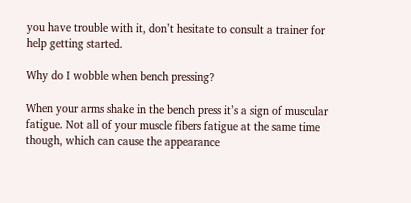you have trouble with it, don’t hesitate to consult a trainer for help getting started.

Why do I wobble when bench pressing?

When your arms shake in the bench press it’s a sign of muscular fatigue. Not all of your muscle fibers fatigue at the same time though, which can cause the appearance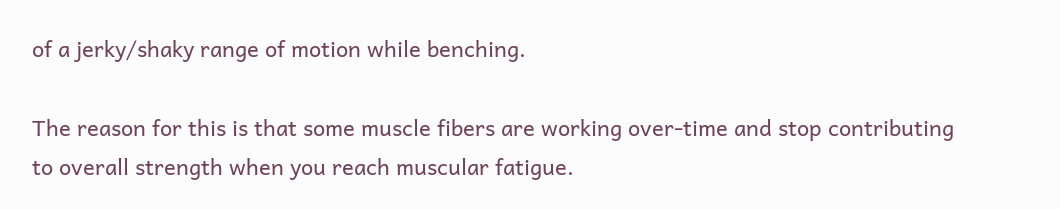of a jerky/shaky range of motion while benching.

The reason for this is that some muscle fibers are working over-time and stop contributing to overall strength when you reach muscular fatigue.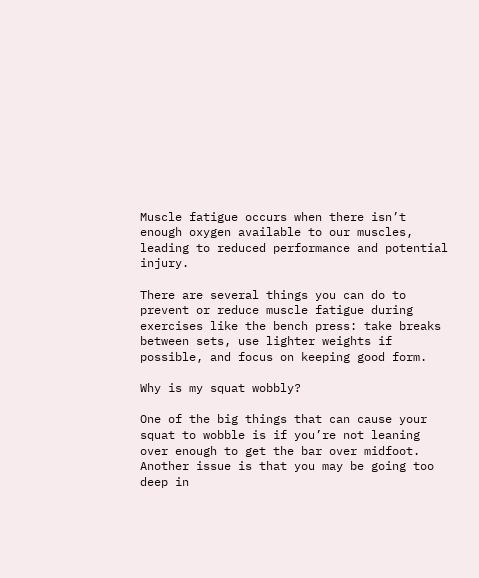Muscle fatigue occurs when there isn’t enough oxygen available to our muscles, leading to reduced performance and potential injury.

There are several things you can do to prevent or reduce muscle fatigue during exercises like the bench press: take breaks between sets, use lighter weights if possible, and focus on keeping good form.

Why is my squat wobbly?

One of the big things that can cause your squat to wobble is if you’re not leaning over enough to get the bar over midfoot. Another issue is that you may be going too deep in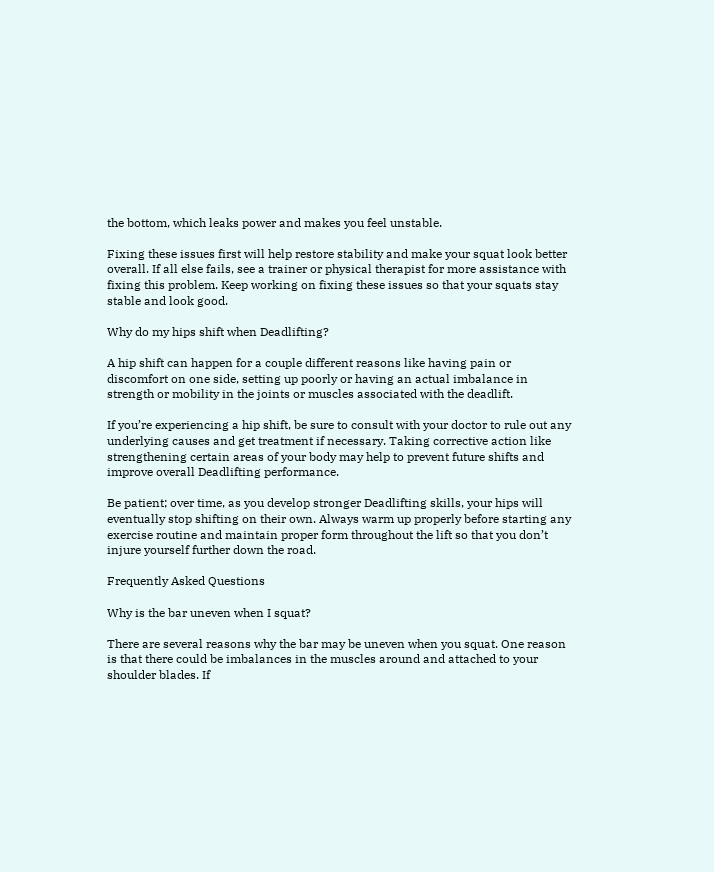the bottom, which leaks power and makes you feel unstable.

Fixing these issues first will help restore stability and make your squat look better overall. If all else fails, see a trainer or physical therapist for more assistance with fixing this problem. Keep working on fixing these issues so that your squats stay stable and look good.

Why do my hips shift when Deadlifting?

A hip shift can happen for a couple different reasons like having pain or discomfort on one side, setting up poorly or having an actual imbalance in strength or mobility in the joints or muscles associated with the deadlift.

If you’re experiencing a hip shift, be sure to consult with your doctor to rule out any underlying causes and get treatment if necessary. Taking corrective action like strengthening certain areas of your body may help to prevent future shifts and improve overall Deadlifting performance.

Be patient; over time, as you develop stronger Deadlifting skills, your hips will eventually stop shifting on their own. Always warm up properly before starting any exercise routine and maintain proper form throughout the lift so that you don’t injure yourself further down the road.

Frequently Asked Questions

Why is the bar uneven when I squat?

There are several reasons why the bar may be uneven when you squat. One reason is that there could be imbalances in the muscles around and attached to your shoulder blades. If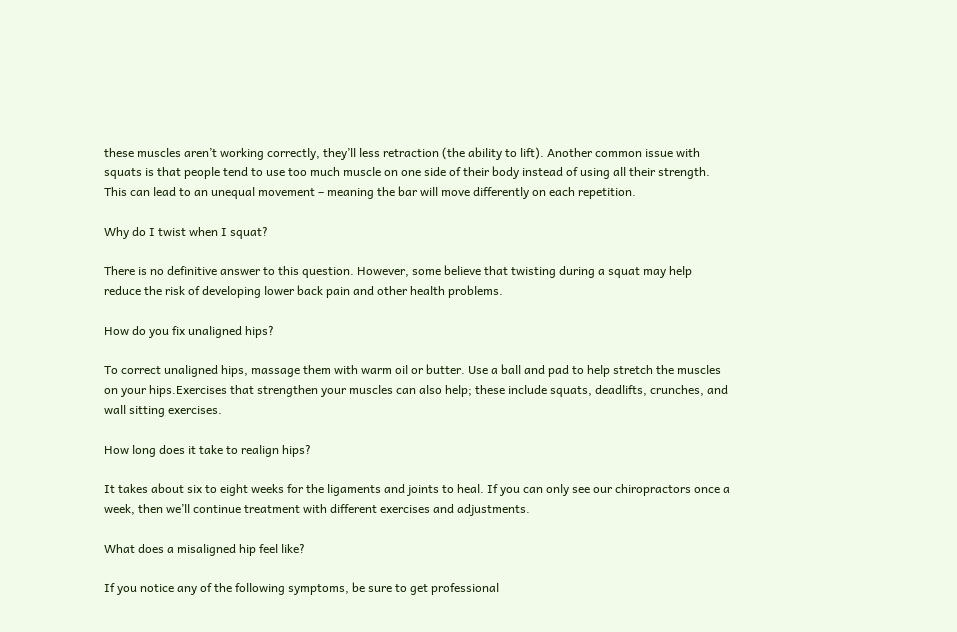these muscles aren’t working correctly, they’ll less retraction (the ability to lift). Another common issue with squats is that people tend to use too much muscle on one side of their body instead of using all their strength. This can lead to an unequal movement – meaning the bar will move differently on each repetition.

Why do I twist when I squat?

There is no definitive answer to this question. However, some believe that twisting during a squat may help reduce the risk of developing lower back pain and other health problems.

How do you fix unaligned hips?

To correct unaligned hips, massage them with warm oil or butter. Use a ball and pad to help stretch the muscles on your hips.Exercises that strengthen your muscles can also help; these include squats, deadlifts, crunches, and wall sitting exercises.

How long does it take to realign hips?

It takes about six to eight weeks for the ligaments and joints to heal. If you can only see our chiropractors once a week, then we’ll continue treatment with different exercises and adjustments.

What does a misaligned hip feel like?

If you notice any of the following symptoms, be sure to get professional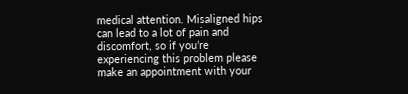medical attention. Misaligned hips can lead to a lot of pain and discomfort, so if you’re experiencing this problem please make an appointment with your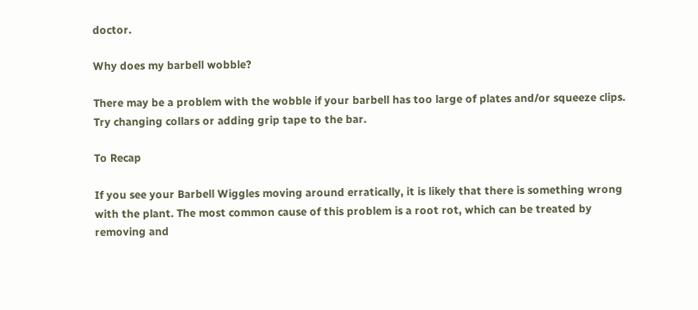doctor.

Why does my barbell wobble?

There may be a problem with the wobble if your barbell has too large of plates and/or squeeze clips. Try changing collars or adding grip tape to the bar.

To Recap

If you see your Barbell Wiggles moving around erratically, it is likely that there is something wrong with the plant. The most common cause of this problem is a root rot, which can be treated by removing and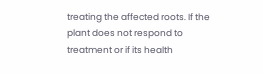treating the affected roots. If the plant does not respond to treatment or if its health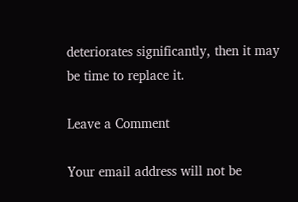deteriorates significantly, then it may be time to replace it.

Leave a Comment

Your email address will not be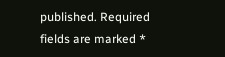published. Required fields are marked *